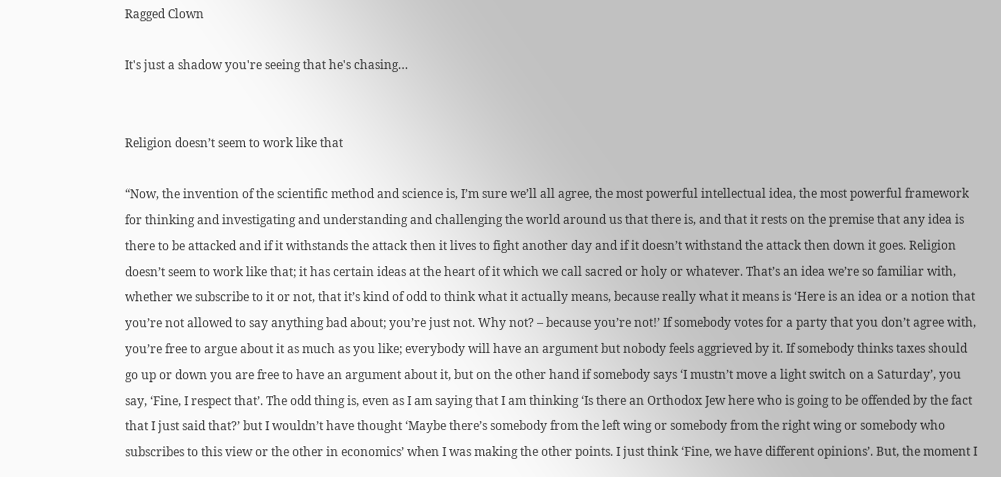Ragged Clown

It's just a shadow you're seeing that he's chasing…


Religion doesn’t seem to work like that

“Now, the invention of the scientific method and science is, I’m sure we’ll all agree, the most powerful intellectual idea, the most powerful framework for thinking and investigating and understanding and challenging the world around us that there is, and that it rests on the premise that any idea is there to be attacked and if it withstands the attack then it lives to fight another day and if it doesn’t withstand the attack then down it goes. Religion doesn’t seem to work like that; it has certain ideas at the heart of it which we call sacred or holy or whatever. That’s an idea we’re so familiar with, whether we subscribe to it or not, that it’s kind of odd to think what it actually means, because really what it means is ‘Here is an idea or a notion that you’re not allowed to say anything bad about; you’re just not. Why not? – because you’re not!’ If somebody votes for a party that you don’t agree with, you’re free to argue about it as much as you like; everybody will have an argument but nobody feels aggrieved by it. If somebody thinks taxes should go up or down you are free to have an argument about it, but on the other hand if somebody says ‘I mustn’t move a light switch on a Saturday’, you say, ‘Fine, I respect that’. The odd thing is, even as I am saying that I am thinking ‘Is there an Orthodox Jew here who is going to be offended by the fact that I just said that?’ but I wouldn’t have thought ‘Maybe there’s somebody from the left wing or somebody from the right wing or somebody who subscribes to this view or the other in economics’ when I was making the other points. I just think ‘Fine, we have different opinions’. But, the moment I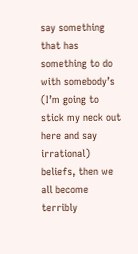say something that has something to do with somebody’s (I’m going to stick my neck out here and say irrational) beliefs, then we all become terribly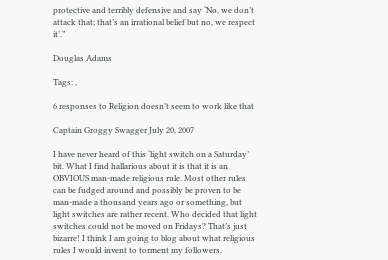protective and terribly defensive and say ‘No, we don’t attack that; that’s an irrational belief but no, we respect it’.”

Douglas Adams

Tags: ,

6 responses to Religion doesn’t seem to work like that

Captain Groggy Swagger July 20, 2007

I have never heard of this ‘light switch on a Saturday’ bit. What I find hallarious about it is that it is an OBVIOUS man-made religious rule. Most other rules can be fudged around and possibly be proven to be man-made a thousand years ago or something, but light switches are rather recent. Who decided that light switches could not be moved on Fridays? That’s just bizarre! I think I am going to blog about what religious rules I would invent to torment my followers.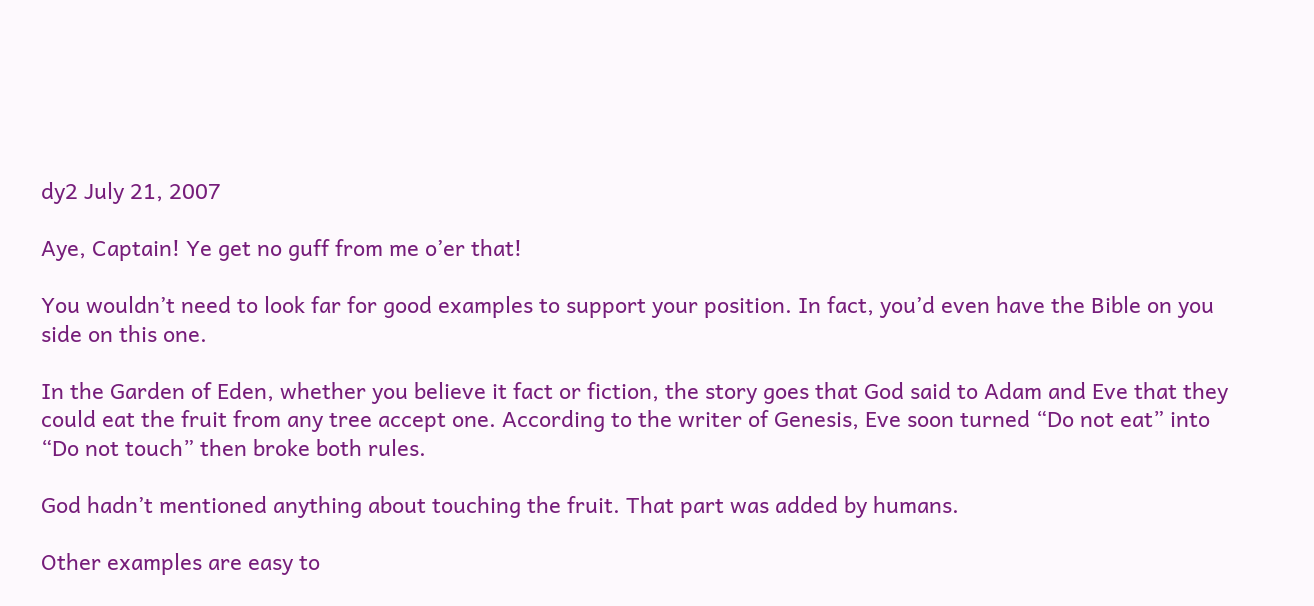dy2 July 21, 2007

Aye, Captain! Ye get no guff from me o’er that!

You wouldn’t need to look far for good examples to support your position. In fact, you’d even have the Bible on you side on this one.

In the Garden of Eden, whether you believe it fact or fiction, the story goes that God said to Adam and Eve that they could eat the fruit from any tree accept one. According to the writer of Genesis, Eve soon turned “Do not eat” into “Do not touch” then broke both rules.

God hadn’t mentioned anything about touching the fruit. That part was added by humans.

Other examples are easy to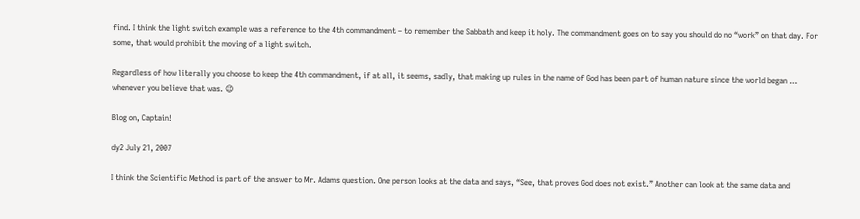find. I think the light switch example was a reference to the 4th commandment – to remember the Sabbath and keep it holy. The commandment goes on to say you should do no “work” on that day. For some, that would prohibit the moving of a light switch.

Regardless of how literally you choose to keep the 4th commandment, if at all, it seems, sadly, that making up rules in the name of God has been part of human nature since the world began … whenever you believe that was. 😉

Blog on, Captain!

dy2 July 21, 2007

I think the Scientific Method is part of the answer to Mr. Adams question. One person looks at the data and says, “See, that proves God does not exist.” Another can look at the same data and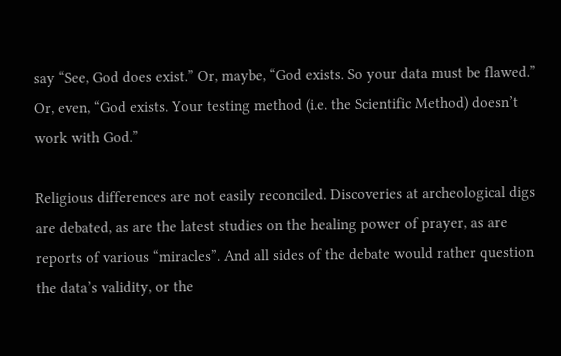say “See, God does exist.” Or, maybe, “God exists. So your data must be flawed.” Or, even, “God exists. Your testing method (i.e. the Scientific Method) doesn’t work with God.”

Religious differences are not easily reconciled. Discoveries at archeological digs are debated, as are the latest studies on the healing power of prayer, as are reports of various “miracles”. And all sides of the debate would rather question the data’s validity, or the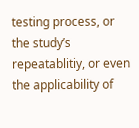testing process, or the study’s repeatablitiy, or even the applicability of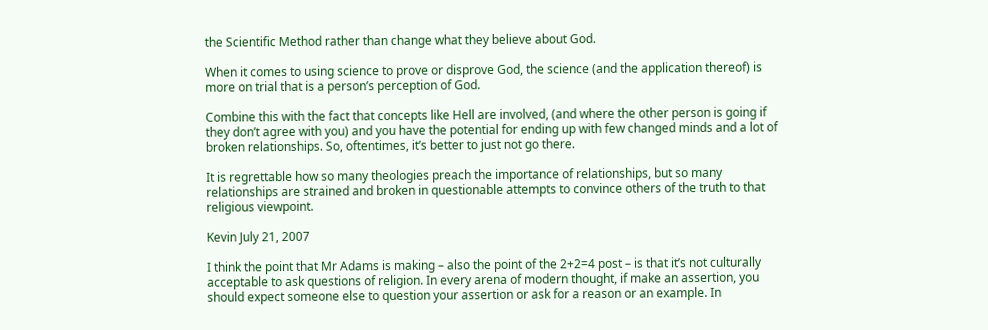the Scientific Method rather than change what they believe about God.

When it comes to using science to prove or disprove God, the science (and the application thereof) is more on trial that is a person’s perception of God.

Combine this with the fact that concepts like Hell are involved, (and where the other person is going if they don’t agree with you) and you have the potential for ending up with few changed minds and a lot of broken relationships. So, oftentimes, it’s better to just not go there.

It is regrettable how so many theologies preach the importance of relationships, but so many relationships are strained and broken in questionable attempts to convince others of the truth to that religious viewpoint.

Kevin July 21, 2007

I think the point that Mr Adams is making – also the point of the 2+2=4 post – is that it’s not culturally acceptable to ask questions of religion. In every arena of modern thought, if make an assertion, you should expect someone else to question your assertion or ask for a reason or an example. In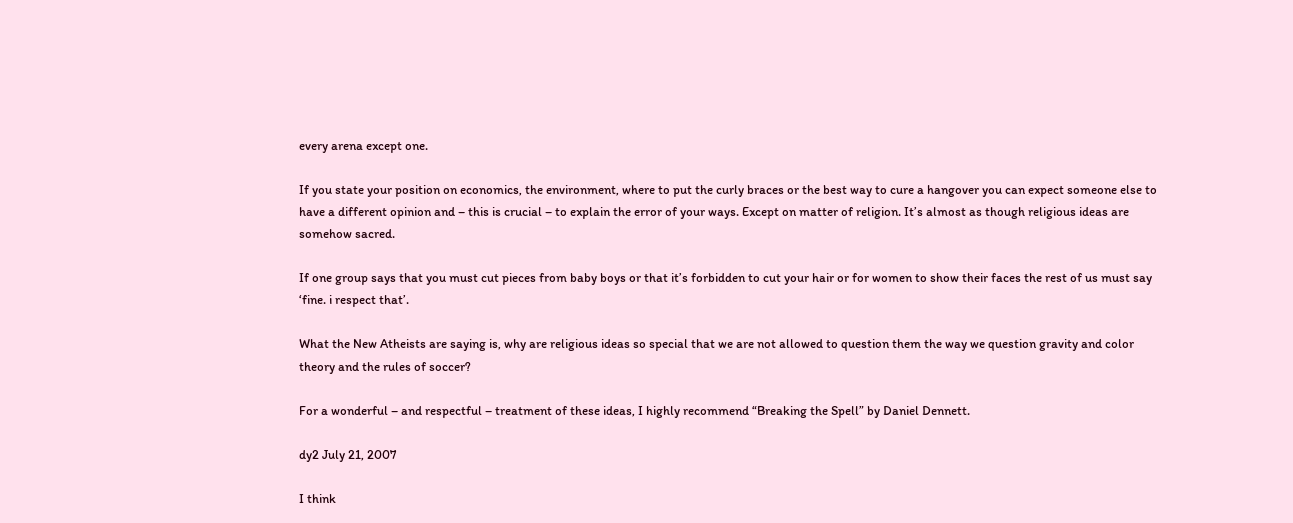every arena except one.

If you state your position on economics, the environment, where to put the curly braces or the best way to cure a hangover you can expect someone else to have a different opinion and – this is crucial – to explain the error of your ways. Except on matter of religion. It’s almost as though religious ideas are somehow sacred.

If one group says that you must cut pieces from baby boys or that it’s forbidden to cut your hair or for women to show their faces the rest of us must say ‘fine. i respect that’.

What the New Atheists are saying is, why are religious ideas so special that we are not allowed to question them the way we question gravity and color theory and the rules of soccer?

For a wonderful – and respectful – treatment of these ideas, I highly recommend “Breaking the Spell” by Daniel Dennett.

dy2 July 21, 2007

I think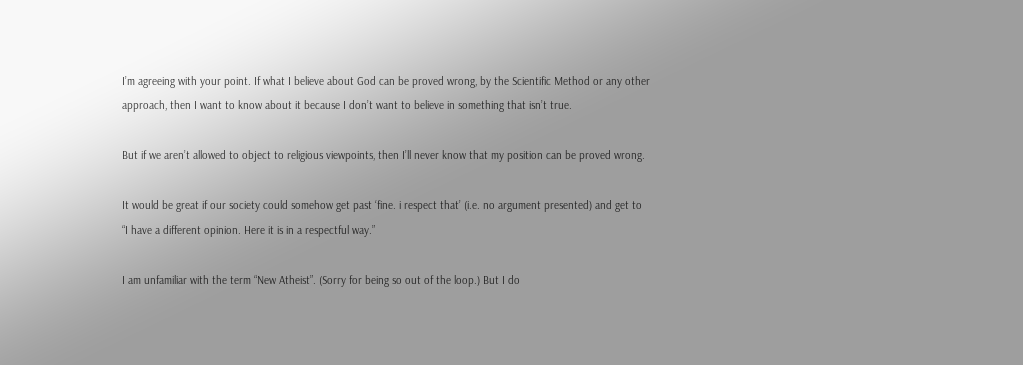I’m agreeing with your point. If what I believe about God can be proved wrong, by the Scientific Method or any other approach, then I want to know about it because I don’t want to believe in something that isn’t true.

But if we aren’t allowed to object to religious viewpoints, then I’ll never know that my position can be proved wrong.

It would be great if our society could somehow get past ‘fine. i respect that’ (i.e. no argument presented) and get to “I have a different opinion. Here it is in a respectful way.”

I am unfamiliar with the term “New Atheist”. (Sorry for being so out of the loop.) But I do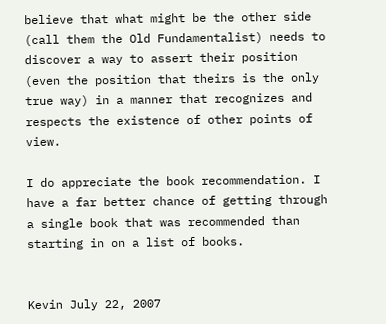believe that what might be the other side (call them the Old Fundamentalist) needs to discover a way to assert their position (even the position that theirs is the only true way) in a manner that recognizes and respects the existence of other points of view.

I do appreciate the book recommendation. I have a far better chance of getting through a single book that was recommended than starting in on a list of books.


Kevin July 22, 2007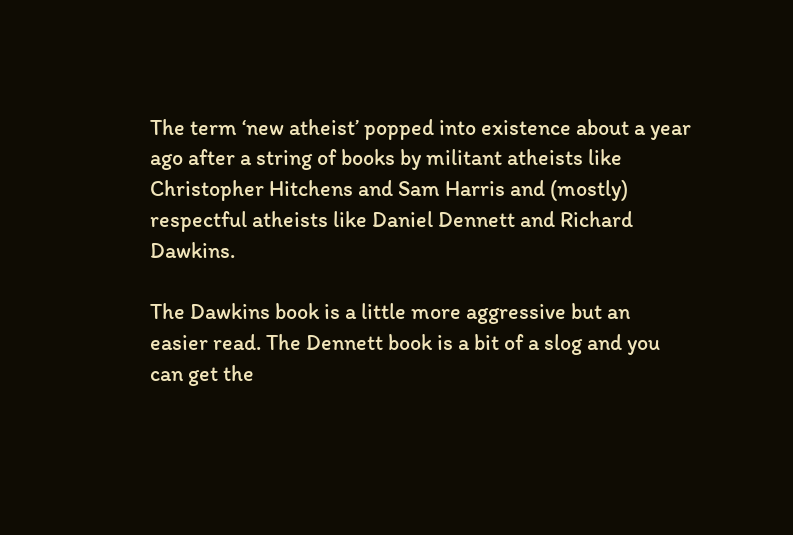The term ‘new atheist’ popped into existence about a year ago after a string of books by militant atheists like Christopher Hitchens and Sam Harris and (mostly) respectful atheists like Daniel Dennett and Richard Dawkins.

The Dawkins book is a little more aggressive but an easier read. The Dennett book is a bit of a slog and you can get the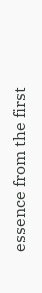essence from the first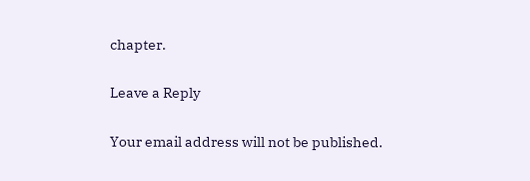chapter.

Leave a Reply

Your email address will not be published.